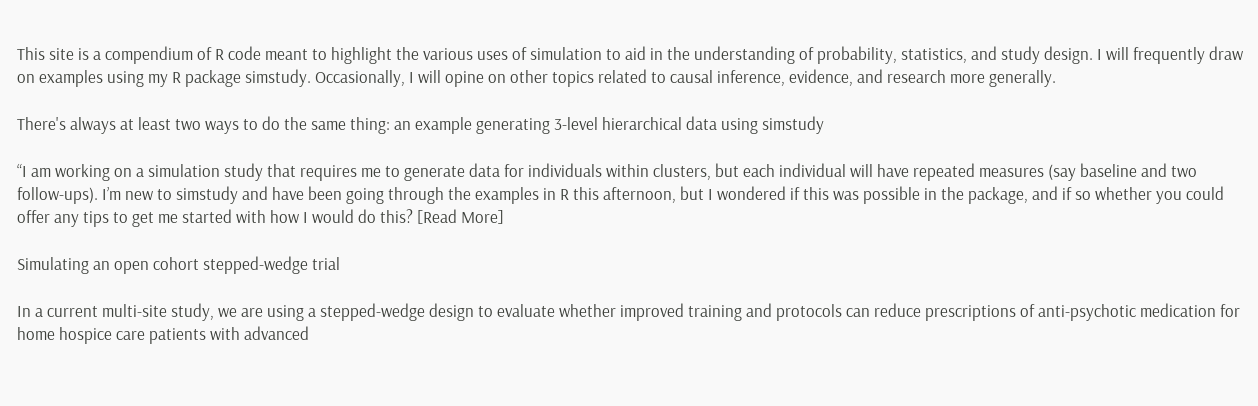This site is a compendium of R code meant to highlight the various uses of simulation to aid in the understanding of probability, statistics, and study design. I will frequently draw on examples using my R package simstudy. Occasionally, I will opine on other topics related to causal inference, evidence, and research more generally.

There's always at least two ways to do the same thing: an example generating 3-level hierarchical data using simstudy

“I am working on a simulation study that requires me to generate data for individuals within clusters, but each individual will have repeated measures (say baseline and two follow-ups). I’m new to simstudy and have been going through the examples in R this afternoon, but I wondered if this was possible in the package, and if so whether you could offer any tips to get me started with how I would do this? [Read More]

Simulating an open cohort stepped-wedge trial

In a current multi-site study, we are using a stepped-wedge design to evaluate whether improved training and protocols can reduce prescriptions of anti-psychotic medication for home hospice care patients with advanced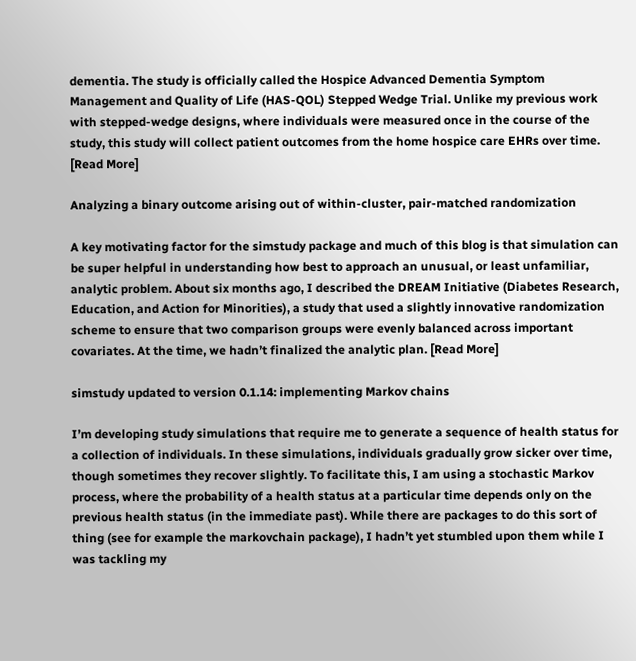dementia. The study is officially called the Hospice Advanced Dementia Symptom Management and Quality of Life (HAS-QOL) Stepped Wedge Trial. Unlike my previous work with stepped-wedge designs, where individuals were measured once in the course of the study, this study will collect patient outcomes from the home hospice care EHRs over time. [Read More]

Analyzing a binary outcome arising out of within-cluster, pair-matched randomization

A key motivating factor for the simstudy package and much of this blog is that simulation can be super helpful in understanding how best to approach an unusual, or least unfamiliar, analytic problem. About six months ago, I described the DREAM Initiative (Diabetes Research, Education, and Action for Minorities), a study that used a slightly innovative randomization scheme to ensure that two comparison groups were evenly balanced across important covariates. At the time, we hadn’t finalized the analytic plan. [Read More]

simstudy updated to version 0.1.14: implementing Markov chains

I’m developing study simulations that require me to generate a sequence of health status for a collection of individuals. In these simulations, individuals gradually grow sicker over time, though sometimes they recover slightly. To facilitate this, I am using a stochastic Markov process, where the probability of a health status at a particular time depends only on the previous health status (in the immediate past). While there are packages to do this sort of thing (see for example the markovchain package), I hadn’t yet stumbled upon them while I was tackling my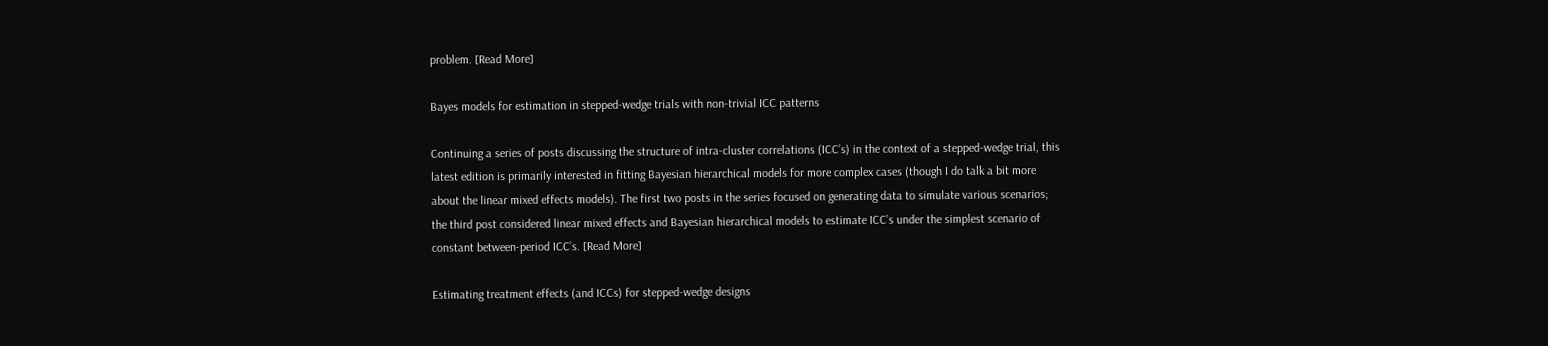problem. [Read More]

Bayes models for estimation in stepped-wedge trials with non-trivial ICC patterns

Continuing a series of posts discussing the structure of intra-cluster correlations (ICC’s) in the context of a stepped-wedge trial, this latest edition is primarily interested in fitting Bayesian hierarchical models for more complex cases (though I do talk a bit more about the linear mixed effects models). The first two posts in the series focused on generating data to simulate various scenarios; the third post considered linear mixed effects and Bayesian hierarchical models to estimate ICC’s under the simplest scenario of constant between-period ICC’s. [Read More]

Estimating treatment effects (and ICCs) for stepped-wedge designs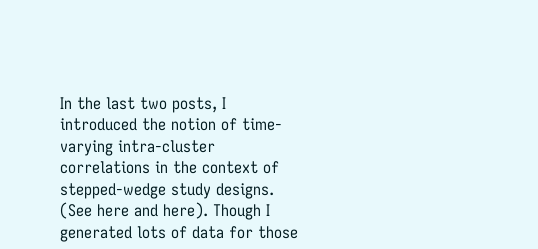In the last two posts, I introduced the notion of time-varying intra-cluster correlations in the context of stepped-wedge study designs. (See here and here). Though I generated lots of data for those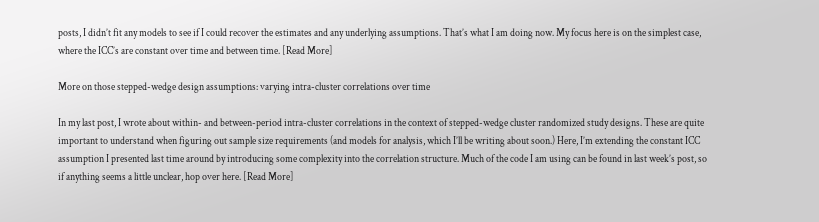posts, I didn’t fit any models to see if I could recover the estimates and any underlying assumptions. That’s what I am doing now. My focus here is on the simplest case, where the ICC’s are constant over time and between time. [Read More]

More on those stepped-wedge design assumptions: varying intra-cluster correlations over time

In my last post, I wrote about within- and between-period intra-cluster correlations in the context of stepped-wedge cluster randomized study designs. These are quite important to understand when figuring out sample size requirements (and models for analysis, which I’ll be writing about soon.) Here, I’m extending the constant ICC assumption I presented last time around by introducing some complexity into the correlation structure. Much of the code I am using can be found in last week’s post, so if anything seems a little unclear, hop over here. [Read More]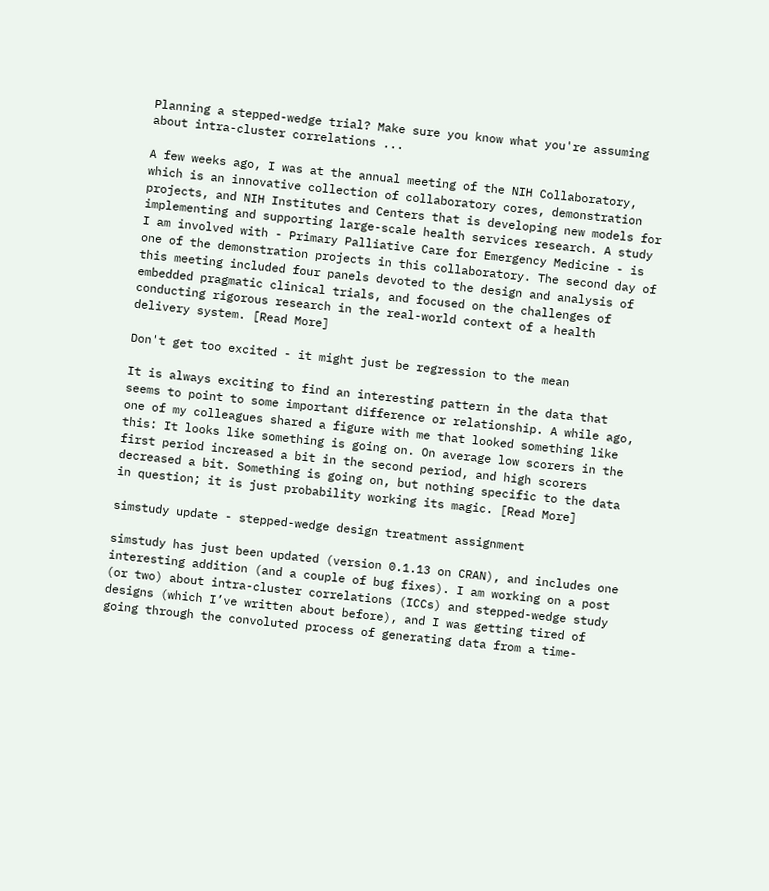Planning a stepped-wedge trial? Make sure you know what you're assuming about intra-cluster correlations ...

A few weeks ago, I was at the annual meeting of the NIH Collaboratory, which is an innovative collection of collaboratory cores, demonstration projects, and NIH Institutes and Centers that is developing new models for implementing and supporting large-scale health services research. A study I am involved with - Primary Palliative Care for Emergency Medicine - is one of the demonstration projects in this collaboratory. The second day of this meeting included four panels devoted to the design and analysis of embedded pragmatic clinical trials, and focused on the challenges of conducting rigorous research in the real-world context of a health delivery system. [Read More]

Don't get too excited - it might just be regression to the mean

It is always exciting to find an interesting pattern in the data that seems to point to some important difference or relationship. A while ago, one of my colleagues shared a figure with me that looked something like this: It looks like something is going on. On average low scorers in the first period increased a bit in the second period, and high scorers decreased a bit. Something is going on, but nothing specific to the data in question; it is just probability working its magic. [Read More]

simstudy update - stepped-wedge design treatment assignment

simstudy has just been updated (version 0.1.13 on CRAN), and includes one interesting addition (and a couple of bug fixes). I am working on a post (or two) about intra-cluster correlations (ICCs) and stepped-wedge study designs (which I’ve written about before), and I was getting tired of going through the convoluted process of generating data from a time-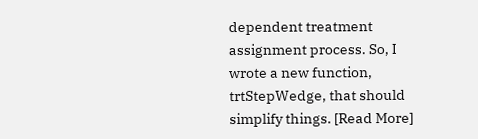dependent treatment assignment process. So, I wrote a new function, trtStepWedge, that should simplify things. [Read More]